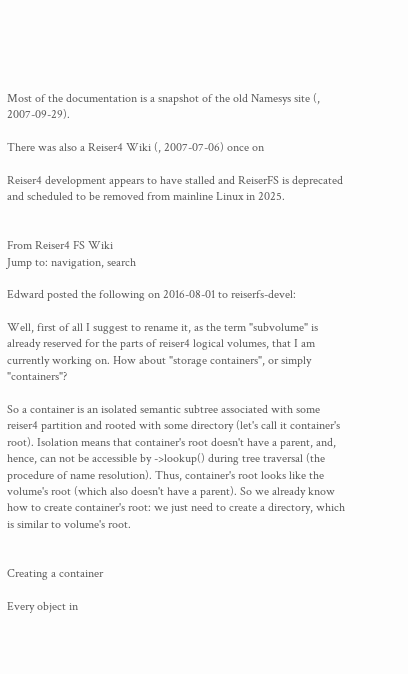Most of the documentation is a snapshot of the old Namesys site (, 2007-09-29).

There was also a Reiser4 Wiki (, 2007-07-06) once on

Reiser4 development appears to have stalled and ReiserFS is deprecated and scheduled to be removed from mainline Linux in 2025.


From Reiser4 FS Wiki
Jump to: navigation, search

Edward posted the following on 2016-08-01 to reiserfs-devel:

Well, first of all I suggest to rename it, as the term "subvolume" is already reserved for the parts of reiser4 logical volumes, that I am currently working on. How about "storage containers", or simply "containers"?

So a container is an isolated semantic subtree associated with some reiser4 partition and rooted with some directory (let's call it container's root). Isolation means that container's root doesn't have a parent, and, hence, can not be accessible by ->lookup() during tree traversal (the procedure of name resolution). Thus, container's root looks like the volume's root (which also doesn't have a parent). So we already know how to create container's root: we just need to create a directory, which is similar to volume's root.


Creating a container

Every object in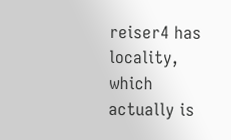reiser4 has locality, which actually is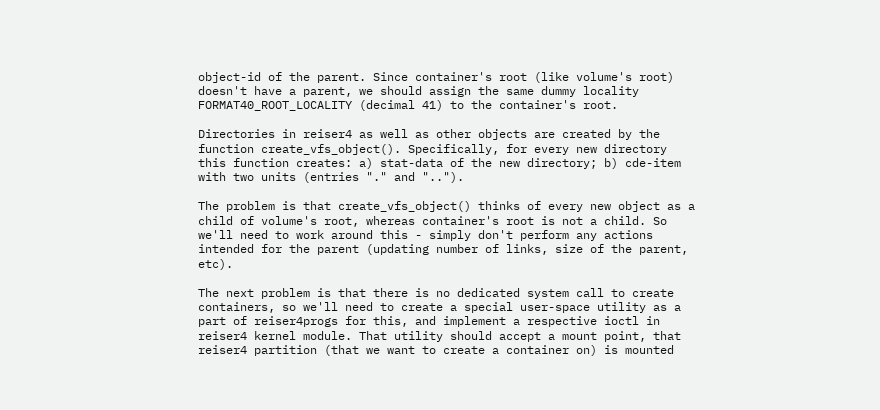object-id of the parent. Since container's root (like volume's root) doesn't have a parent, we should assign the same dummy locality FORMAT40_ROOT_LOCALITY (decimal 41) to the container's root.

Directories in reiser4 as well as other objects are created by the function create_vfs_object(). Specifically, for every new directory this function creates: a) stat-data of the new directory; b) cde-item with two units (entries "." and "..").

The problem is that create_vfs_object() thinks of every new object as a child of volume's root, whereas container's root is not a child. So we'll need to work around this - simply don't perform any actions intended for the parent (updating number of links, size of the parent, etc).

The next problem is that there is no dedicated system call to create containers, so we'll need to create a special user-space utility as a part of reiser4progs for this, and implement a respective ioctl in reiser4 kernel module. That utility should accept a mount point, that reiser4 partition (that we want to create a container on) is mounted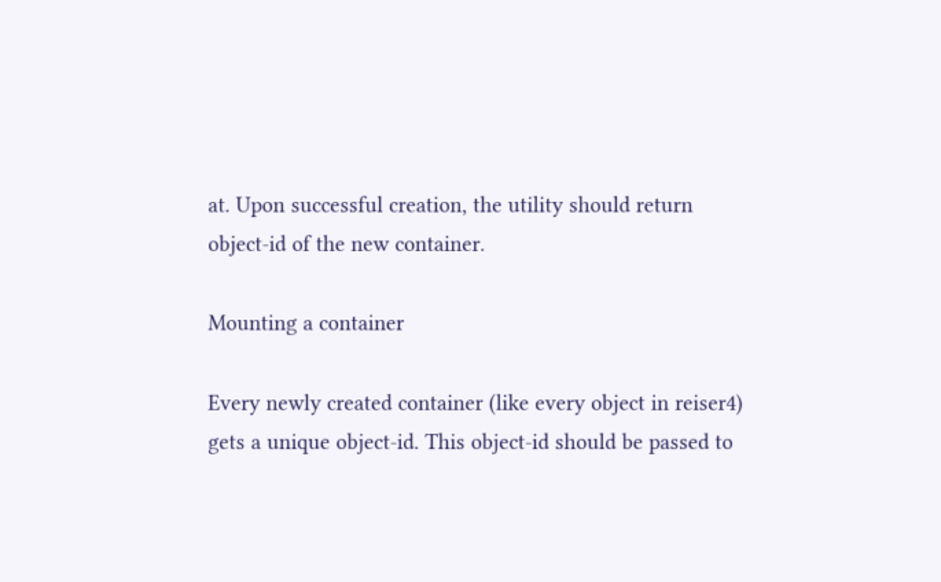at. Upon successful creation, the utility should return object-id of the new container.

Mounting a container

Every newly created container (like every object in reiser4) gets a unique object-id. This object-id should be passed to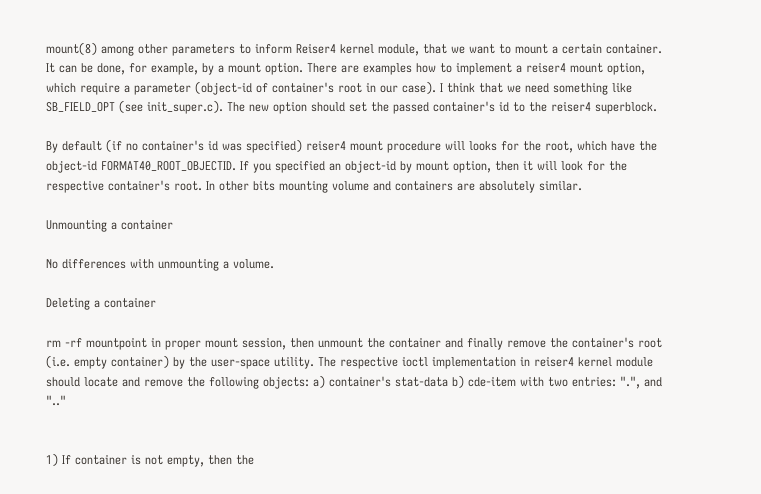mount(8) among other parameters to inform Reiser4 kernel module, that we want to mount a certain container. It can be done, for example, by a mount option. There are examples how to implement a reiser4 mount option, which require a parameter (object-id of container's root in our case). I think that we need something like SB_FIELD_OPT (see init_super.c). The new option should set the passed container's id to the reiser4 superblock.

By default (if no container's id was specified) reiser4 mount procedure will looks for the root, which have the object-id FORMAT40_ROOT_OBJECTID. If you specified an object-id by mount option, then it will look for the respective container's root. In other bits mounting volume and containers are absolutely similar.

Unmounting a container

No differences with unmounting a volume.

Deleting a container

rm -rf mountpoint in proper mount session, then unmount the container and finally remove the container's root (i.e. empty container) by the user-space utility. The respective ioctl implementation in reiser4 kernel module should locate and remove the following objects: a) container's stat-data b) cde-item with two entries: ".", and ".."


1) If container is not empty, then the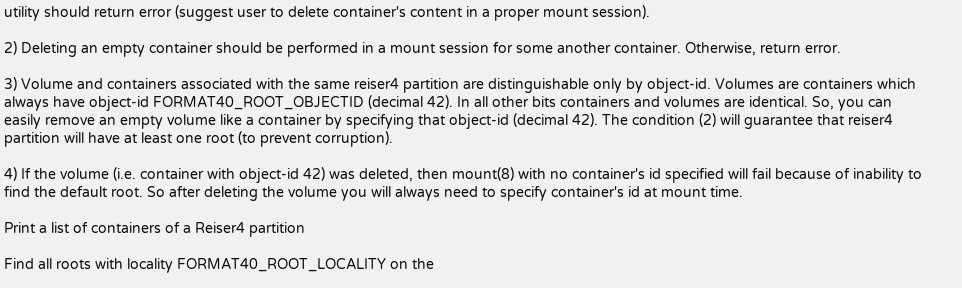utility should return error (suggest user to delete container's content in a proper mount session).

2) Deleting an empty container should be performed in a mount session for some another container. Otherwise, return error.

3) Volume and containers associated with the same reiser4 partition are distinguishable only by object-id. Volumes are containers which always have object-id FORMAT40_ROOT_OBJECTID (decimal 42). In all other bits containers and volumes are identical. So, you can easily remove an empty volume like a container by specifying that object-id (decimal 42). The condition (2) will guarantee that reiser4 partition will have at least one root (to prevent corruption).

4) If the volume (i.e. container with object-id 42) was deleted, then mount(8) with no container's id specified will fail because of inability to find the default root. So after deleting the volume you will always need to specify container's id at mount time.

Print a list of containers of a Reiser4 partition

Find all roots with locality FORMAT40_ROOT_LOCALITY on the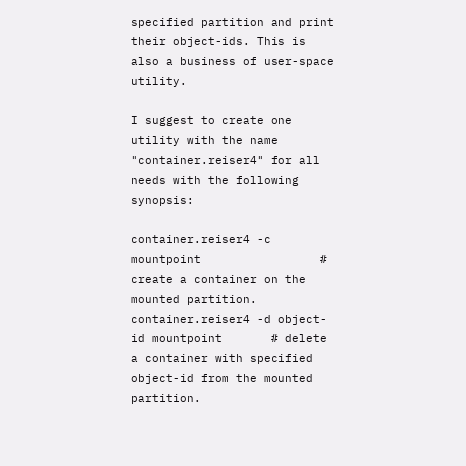specified partition and print their object-ids. This is also a business of user-space utility.

I suggest to create one utility with the name "container.reiser4" for all needs with the following synopsis:

container.reiser4 -c mountpoint                 # create a container on the mounted partition.
container.reiser4 -d object-id mountpoint       # delete a container with specified object-id from the mounted partition.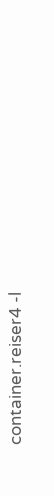container.reiser4 -l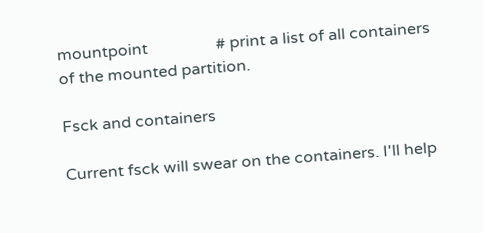mountpoint                 # print a list of all containers of the mounted partition.

Fsck and containers

Current fsck will swear on the containers. I'll help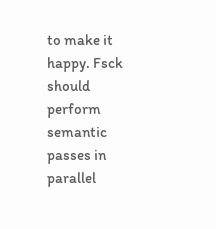to make it happy. Fsck should perform semantic passes in parallel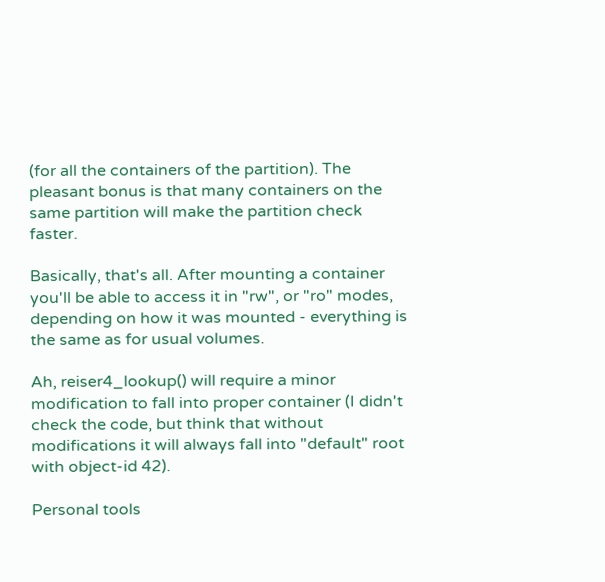(for all the containers of the partition). The pleasant bonus is that many containers on the same partition will make the partition check faster.

Basically, that's all. After mounting a container you'll be able to access it in "rw", or "ro" modes, depending on how it was mounted - everything is the same as for usual volumes.

Ah, reiser4_lookup() will require a minor modification to fall into proper container (I didn't check the code, but think that without modifications it will always fall into "default" root with object-id 42).

Personal tools